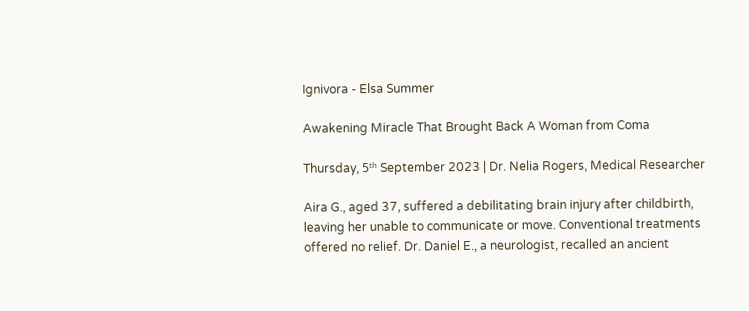Ignivora - Elsa Summer

Awakening Miracle That Brought Back A Woman from Coma

Thursday, 5ᵗʰ September 2023 | Dr. Nelia Rogers, Medical Researcher

Aira G., aged 37, suffered a debilitating brain injury after childbirth, leaving her unable to communicate or move. Conventional treatments offered no relief. Dr. Daniel E., a neurologist, recalled an ancient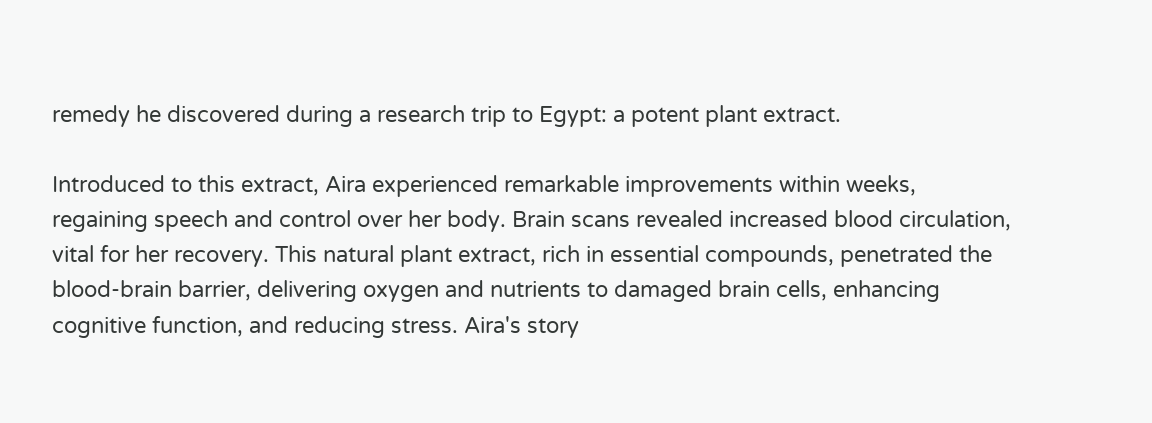remedy he discovered during a research trip to Egypt: a potent plant extract.

Introduced to this extract, Aira experienced remarkable improvements within weeks, regaining speech and control over her body. Brain scans revealed increased blood circulation, vital for her recovery. This natural plant extract, rich in essential compounds, penetrated the blood-brain barrier, delivering oxygen and nutrients to damaged brain cells, enhancing cognitive function, and reducing stress. Aira's story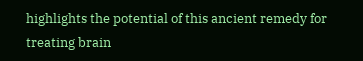highlights the potential of this ancient remedy for treating brain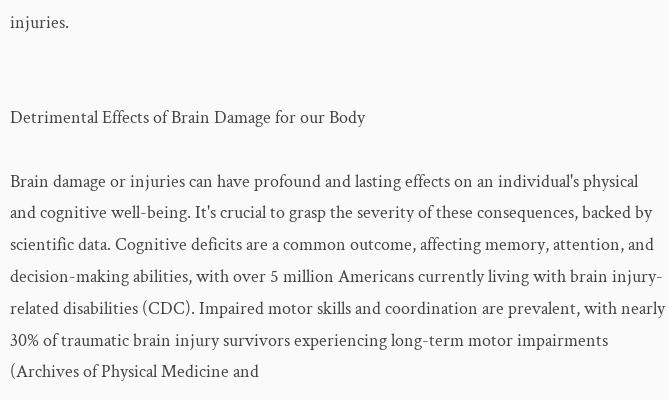injuries.


Detrimental Effects of Brain Damage for our Body

Brain damage or injuries can have profound and lasting effects on an individual's physical and cognitive well-being. It's crucial to grasp the severity of these consequences, backed by scientific data. Cognitive deficits are a common outcome, affecting memory, attention, and decision-making abilities, with over 5 million Americans currently living with brain injury-related disabilities (CDC). Impaired motor skills and coordination are prevalent, with nearly 30% of traumatic brain injury survivors experiencing long-term motor impairments (Archives of Physical Medicine and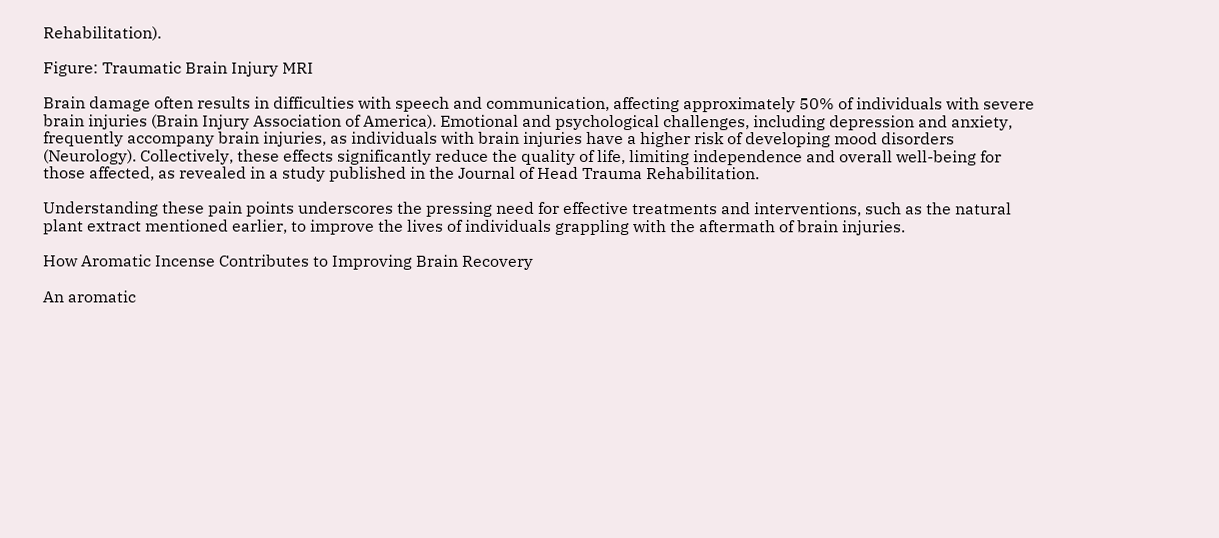Rehabilitation).

Figure: Traumatic Brain Injury MRI

Brain damage often results in difficulties with speech and communication, affecting approximately 50% of individuals with severe brain injuries (Brain Injury Association of America). Emotional and psychological challenges, including depression and anxiety, frequently accompany brain injuries, as individuals with brain injuries have a higher risk of developing mood disorders (Neurology). Collectively, these effects significantly reduce the quality of life, limiting independence and overall well-being for those affected, as revealed in a study published in the Journal of Head Trauma Rehabilitation.

Understanding these pain points underscores the pressing need for effective treatments and interventions, such as the natural plant extract mentioned earlier, to improve the lives of individuals grappling with the aftermath of brain injuries.

How Aromatic Incense Contributes to Improving Brain Recovery

An aromatic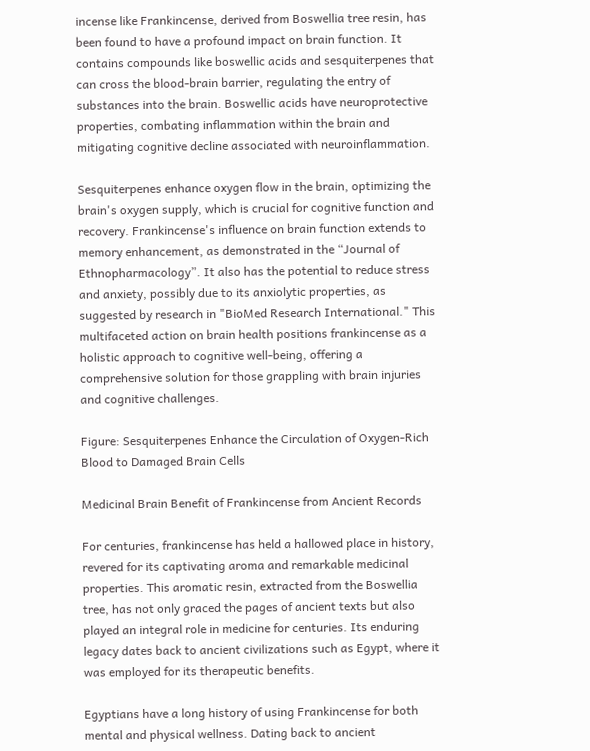incense like Frankincense, derived from Boswellia tree resin, has been found to have a profound impact on brain function. It contains compounds like boswellic acids and sesquiterpenes that can cross the blood-brain barrier, regulating the entry of substances into the brain. Boswellic acids have neuroprotective properties, combating inflammation within the brain and mitigating cognitive decline associated with neuroinflammation.

Sesquiterpenes enhance oxygen flow in the brain, optimizing the brain's oxygen supply, which is crucial for cognitive function and recovery. Frankincense's influence on brain function extends to memory enhancement, as demonstrated in the “Journal of Ethnopharmacology”. It also has the potential to reduce stress and anxiety, possibly due to its anxiolytic properties, as suggested by research in "BioMed Research International." This multifaceted action on brain health positions frankincense as a holistic approach to cognitive well-being, offering a comprehensive solution for those grappling with brain injuries and cognitive challenges.

Figure: Sesquiterpenes Enhance the Circulation of Oxygen-Rich Blood to Damaged Brain Cells

Medicinal Brain Benefit of Frankincense from Ancient Records

For centuries, frankincense has held a hallowed place in history, revered for its captivating aroma and remarkable medicinal properties. This aromatic resin, extracted from the Boswellia tree, has not only graced the pages of ancient texts but also played an integral role in medicine for centuries. Its enduring legacy dates back to ancient civilizations such as Egypt, where it was employed for its therapeutic benefits.

Egyptians have a long history of using Frankincense for both mental and physical wellness. Dating back to ancient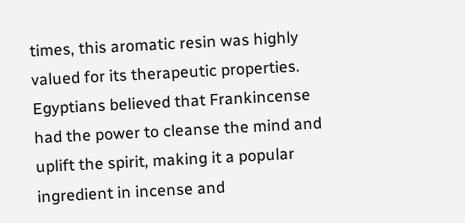times, this aromatic resin was highly valued for its therapeutic properties. Egyptians believed that Frankincense had the power to cleanse the mind and uplift the spirit, making it a popular ingredient in incense and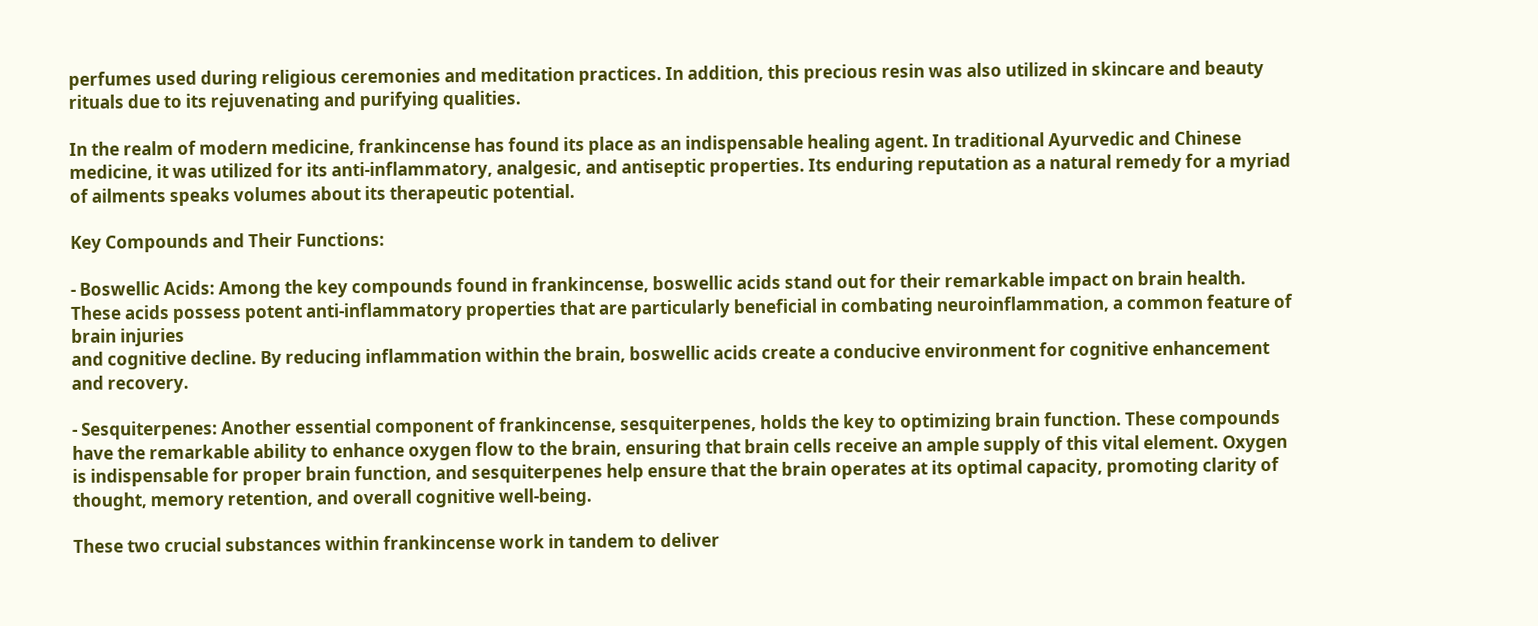perfumes used during religious ceremonies and meditation practices. In addition, this precious resin was also utilized in skincare and beauty rituals due to its rejuvenating and purifying qualities.

In the realm of modern medicine, frankincense has found its place as an indispensable healing agent. In traditional Ayurvedic and Chinese medicine, it was utilized for its anti-inflammatory, analgesic, and antiseptic properties. Its enduring reputation as a natural remedy for a myriad of ailments speaks volumes about its therapeutic potential.

Key Compounds and Their Functions:

- Boswellic Acids: Among the key compounds found in frankincense, boswellic acids stand out for their remarkable impact on brain health. These acids possess potent anti-inflammatory properties that are particularly beneficial in combating neuroinflammation, a common feature of brain injuries
and cognitive decline. By reducing inflammation within the brain, boswellic acids create a conducive environment for cognitive enhancement and recovery.

- Sesquiterpenes: Another essential component of frankincense, sesquiterpenes, holds the key to optimizing brain function. These compounds have the remarkable ability to enhance oxygen flow to the brain, ensuring that brain cells receive an ample supply of this vital element. Oxygen is indispensable for proper brain function, and sesquiterpenes help ensure that the brain operates at its optimal capacity, promoting clarity of thought, memory retention, and overall cognitive well-being.

These two crucial substances within frankincense work in tandem to deliver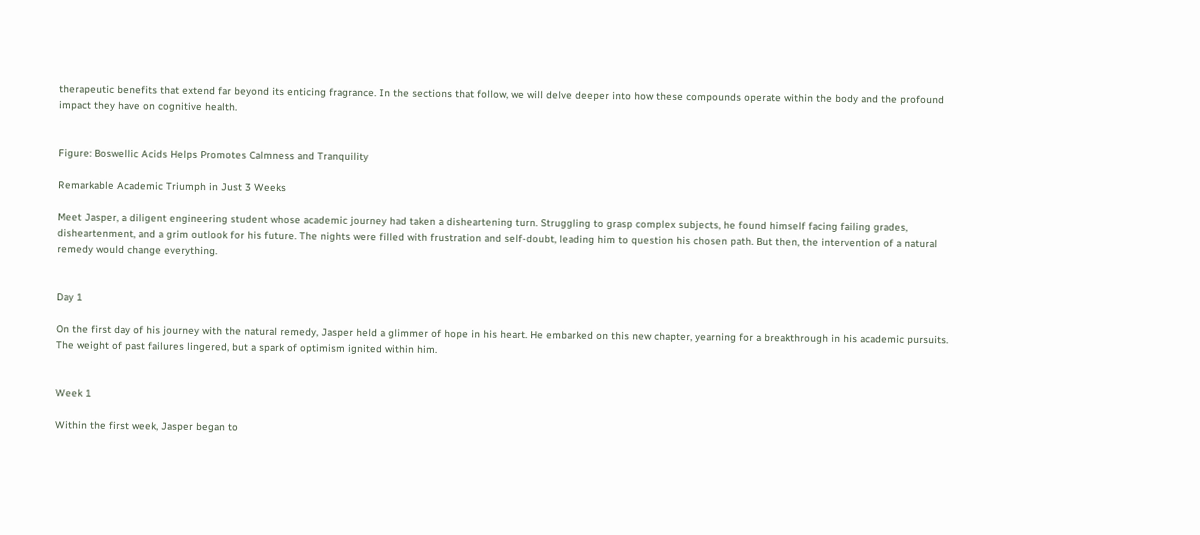therapeutic benefits that extend far beyond its enticing fragrance. In the sections that follow, we will delve deeper into how these compounds operate within the body and the profound impact they have on cognitive health.


Figure: Boswellic Acids Helps Promotes Calmness and Tranquility

Remarkable Academic Triumph in Just 3 Weeks

Meet Jasper, a diligent engineering student whose academic journey had taken a disheartening turn. Struggling to grasp complex subjects, he found himself facing failing grades, disheartenment, and a grim outlook for his future. The nights were filled with frustration and self-doubt, leading him to question his chosen path. But then, the intervention of a natural remedy would change everything.


Day 1

On the first day of his journey with the natural remedy, Jasper held a glimmer of hope in his heart. He embarked on this new chapter, yearning for a breakthrough in his academic pursuits. The weight of past failures lingered, but a spark of optimism ignited within him.


Week 1

Within the first week, Jasper began to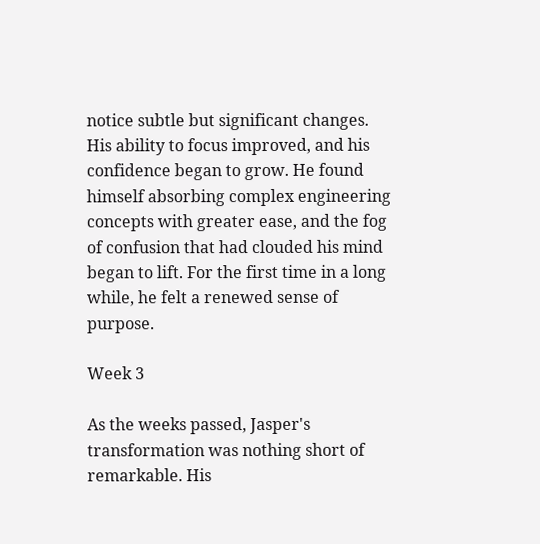notice subtle but significant changes. His ability to focus improved, and his confidence began to grow. He found himself absorbing complex engineering concepts with greater ease, and the fog of confusion that had clouded his mind began to lift. For the first time in a long while, he felt a renewed sense of purpose.

Week 3

As the weeks passed, Jasper's transformation was nothing short of remarkable. His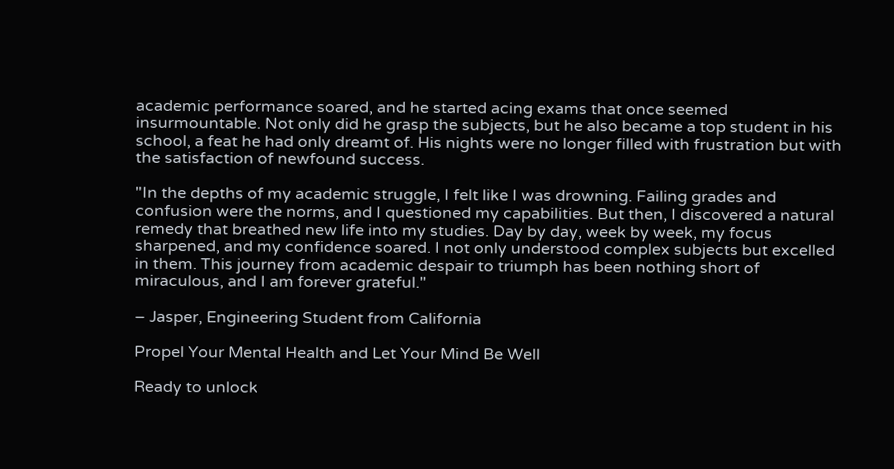academic performance soared, and he started acing exams that once seemed insurmountable. Not only did he grasp the subjects, but he also became a top student in his school, a feat he had only dreamt of. His nights were no longer filled with frustration but with the satisfaction of newfound success.

"In the depths of my academic struggle, I felt like I was drowning. Failing grades and confusion were the norms, and I questioned my capabilities. But then, I discovered a natural remedy that breathed new life into my studies. Day by day, week by week, my focus sharpened, and my confidence soared. I not only understood complex subjects but excelled in them. This journey from academic despair to triumph has been nothing short of miraculous, and I am forever grateful."

– Jasper, Engineering Student from California

Propel Your Mental Health and Let Your Mind Be Well

Ready to unlock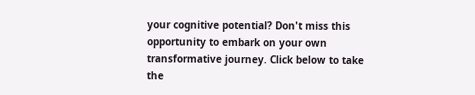your cognitive potential? Don't miss this opportunity to embark on your own transformative journey. Click below to take the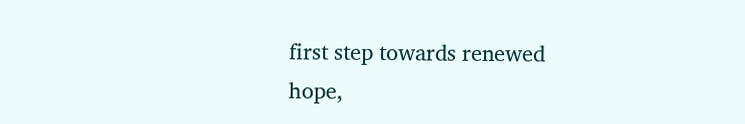first step towards renewed hope,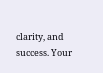clarity, and success. Your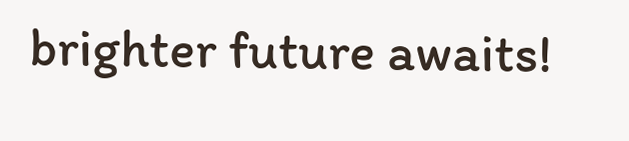brighter future awaits!